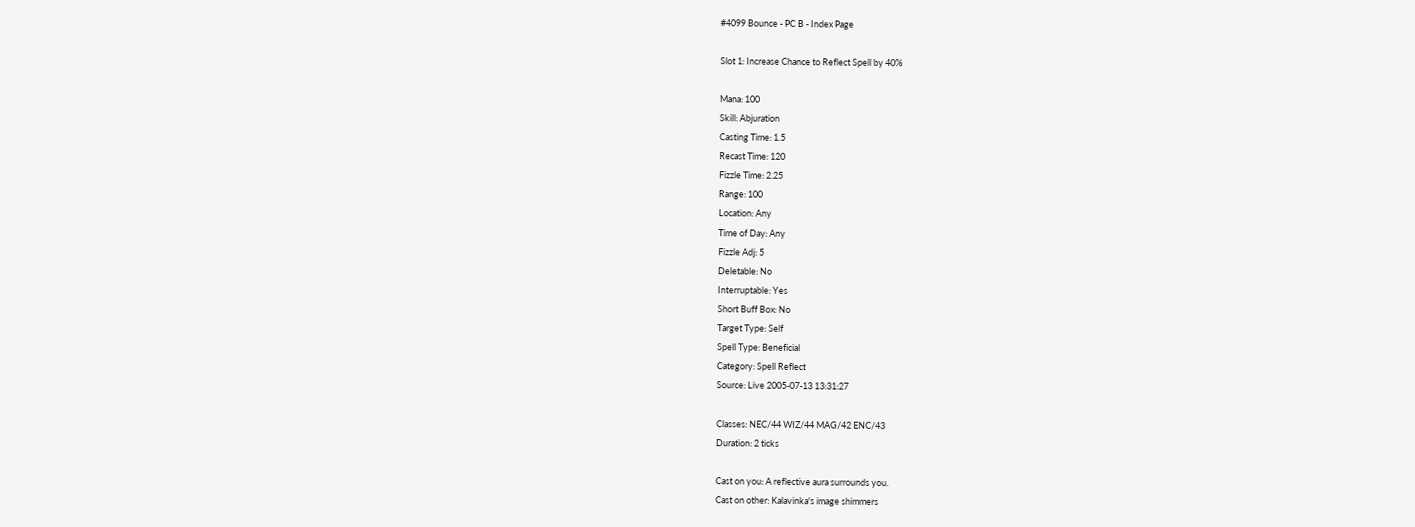#4099 Bounce - PC B - Index Page

Slot 1: Increase Chance to Reflect Spell by 40%

Mana: 100
Skill: Abjuration
Casting Time: 1.5
Recast Time: 120
Fizzle Time: 2.25
Range: 100
Location: Any
Time of Day: Any
Fizzle Adj: 5
Deletable: No
Interruptable: Yes
Short Buff Box: No
Target Type: Self
Spell Type: Beneficial
Category: Spell Reflect
Source: Live 2005-07-13 13:31:27

Classes: NEC/44 WIZ/44 MAG/42 ENC/43
Duration: 2 ticks

Cast on you: A reflective aura surrounds you.
Cast on other: Kalavinka's image shimmers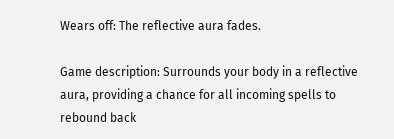Wears off: The reflective aura fades.

Game description: Surrounds your body in a reflective aura, providing a chance for all incoming spells to rebound back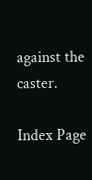against the caster.

Index Page